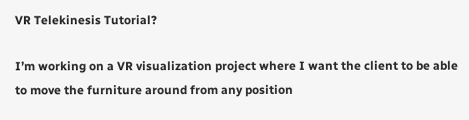VR Telekinesis Tutorial?

I’m working on a VR visualization project where I want the client to be able to move the furniture around from any position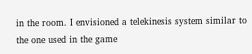in the room. I envisioned a telekinesis system similar to the one used in the game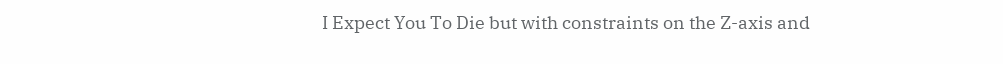I Expect You To Die but with constraints on the Z-axis and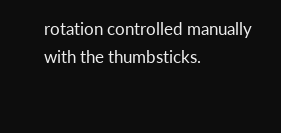rotation controlled manually with the thumbsticks.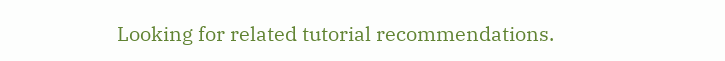Looking for related tutorial recommendations.